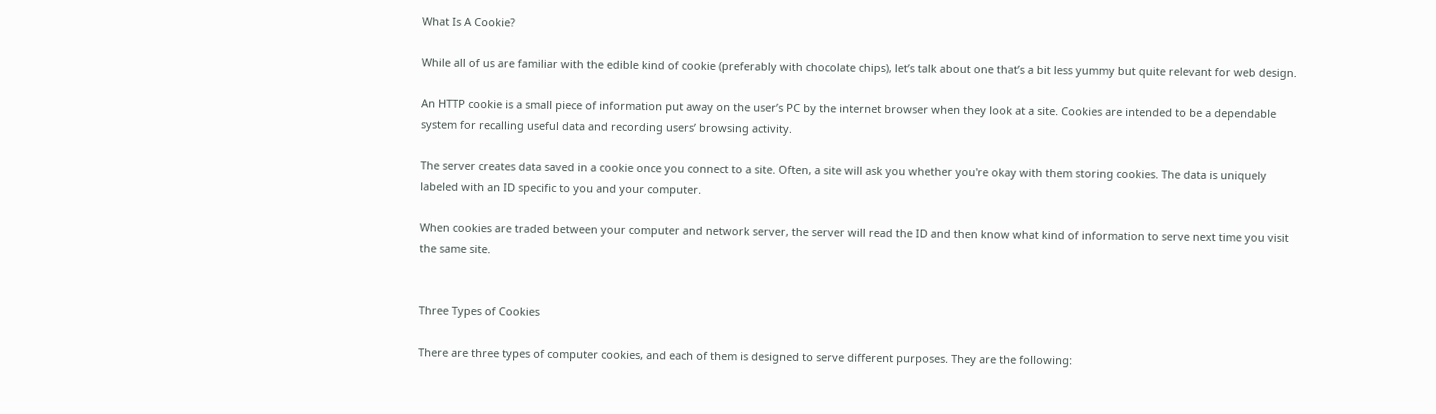What Is A Cookie?

While all of us are familiar with the edible kind of cookie (preferably with chocolate chips), let’s talk about one that’s a bit less yummy but quite relevant for web design.

An HTTP cookie is a small piece of information put away on the user’s PC by the internet browser when they look at a site. Cookies are intended to be a dependable system for recalling useful data and recording users’ browsing activity.

The server creates data saved in a cookie once you connect to a site. Often, a site will ask you whether you're okay with them storing cookies. The data is uniquely labeled with an ID specific to you and your computer.

When cookies are traded between your computer and network server, the server will read the ID and then know what kind of information to serve next time you visit the same site.


Three Types of Cookies

There are three types of computer cookies, and each of them is designed to serve different purposes. They are the following: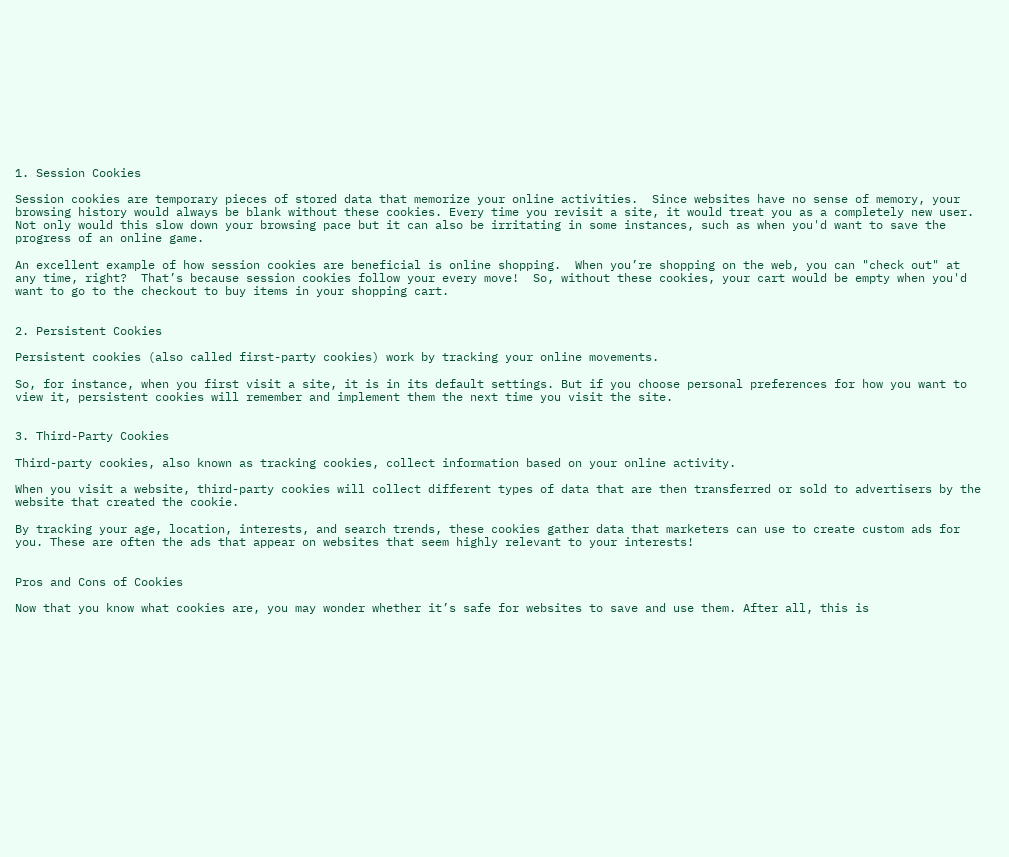1. Session Cookies

Session cookies are temporary pieces of stored data that memorize your online activities.  Since websites have no sense of memory, your browsing history would always be blank without these cookies. Every time you revisit a site, it would treat you as a completely new user. Not only would this slow down your browsing pace but it can also be irritating in some instances, such as when you'd want to save the progress of an online game.

An excellent example of how session cookies are beneficial is online shopping.  When you’re shopping on the web, you can "check out" at any time, right?  That’s because session cookies follow your every move!  So, without these cookies, your cart would be empty when you'd want to go to the checkout to buy items in your shopping cart.


2. Persistent Cookies

Persistent cookies (also called first-party cookies) work by tracking your online movements.

So, for instance, when you first visit a site, it is in its default settings. But if you choose personal preferences for how you want to view it, persistent cookies will remember and implement them the next time you visit the site.


3. Third-Party Cookies

Third-party cookies, also known as tracking cookies, collect information based on your online activity.

When you visit a website, third-party cookies will collect different types of data that are then transferred or sold to advertisers by the website that created the cookie.

By tracking your age, location, interests, and search trends, these cookies gather data that marketers can use to create custom ads for you. These are often the ads that appear on websites that seem highly relevant to your interests!


Pros and Cons of Cookies

Now that you know what cookies are, you may wonder whether it’s safe for websites to save and use them. After all, this is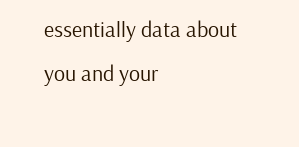essentially data about you and your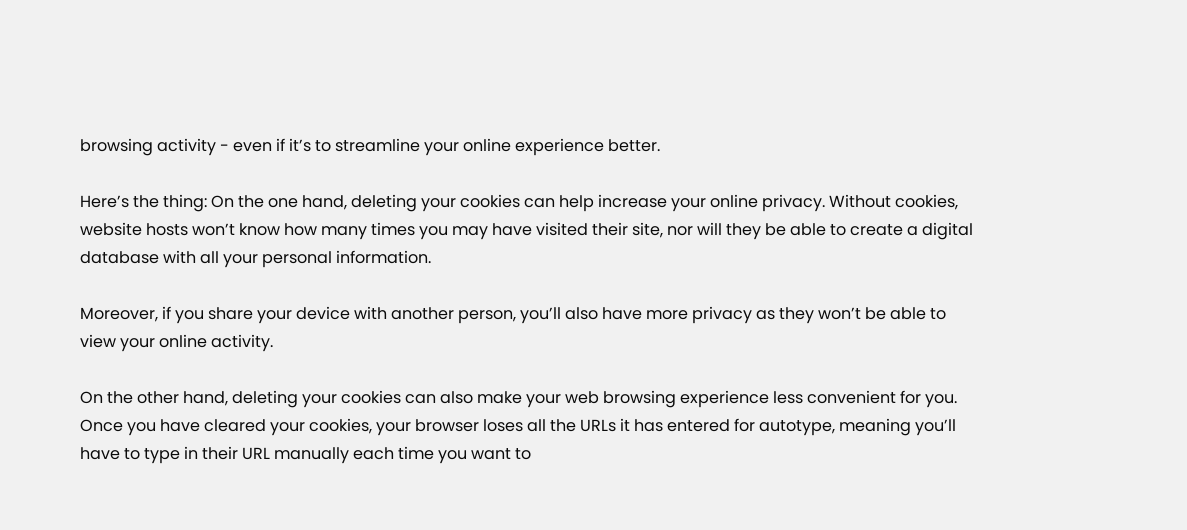browsing activity - even if it’s to streamline your online experience better.

Here’s the thing: On the one hand, deleting your cookies can help increase your online privacy. Without cookies, website hosts won’t know how many times you may have visited their site, nor will they be able to create a digital database with all your personal information.

Moreover, if you share your device with another person, you’ll also have more privacy as they won’t be able to view your online activity.

On the other hand, deleting your cookies can also make your web browsing experience less convenient for you. Once you have cleared your cookies, your browser loses all the URLs it has entered for autotype, meaning you’ll have to type in their URL manually each time you want to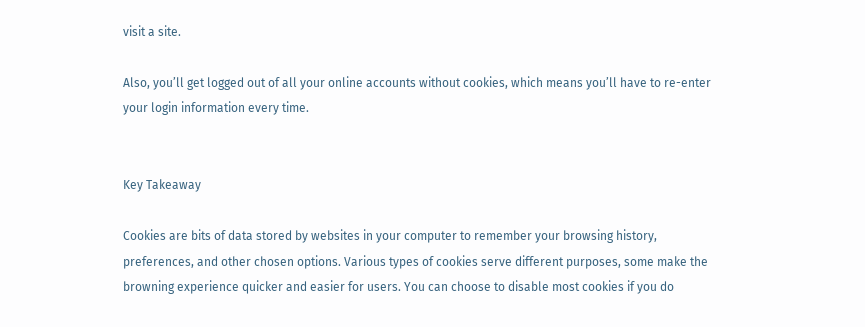visit a site.

Also, you’ll get logged out of all your online accounts without cookies, which means you’ll have to re-enter your login information every time.


Key Takeaway

Cookies are bits of data stored by websites in your computer to remember your browsing history, preferences, and other chosen options. Various types of cookies serve different purposes, some make the browning experience quicker and easier for users. You can choose to disable most cookies if you do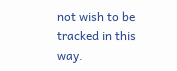not wish to be tracked in this way.